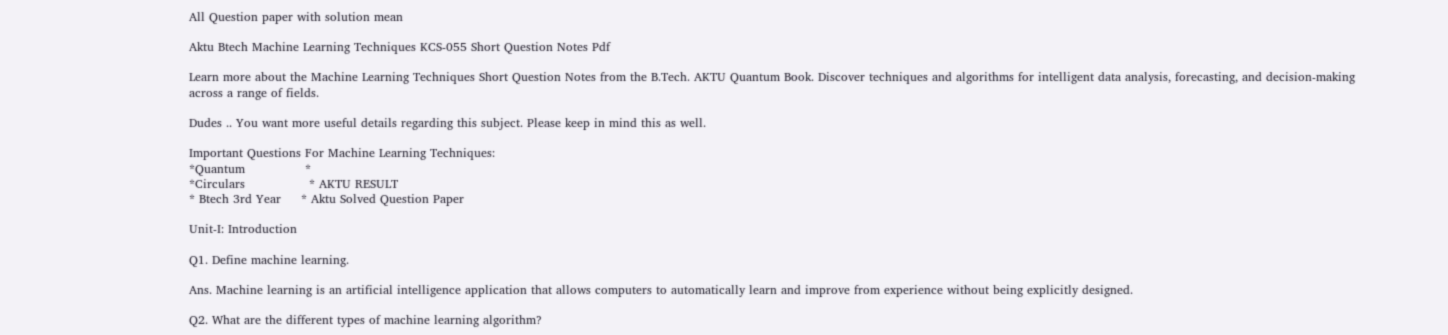All Question paper with solution mean

Aktu Btech Machine Learning Techniques KCS-055 Short Question Notes Pdf

Learn more about the Machine Learning Techniques Short Question Notes from the B.Tech. AKTU Quantum Book. Discover techniques and algorithms for intelligent data analysis, forecasting, and decision-making across a range of fields.

Dudes .. You want more useful details regarding this subject. Please keep in mind this as well.

Important Questions For Machine Learning Techniques:
*Quantum               *
*Circulars                * AKTU RESULT
* Btech 3rd Year     * Aktu Solved Question Paper

Unit-I: Introduction

Q1. Define machine learning.

Ans. Machine learning is an artificial intelligence application that allows computers to automatically learn and improve from experience without being explicitly designed.

Q2. What are the different types of machine learning algorithm?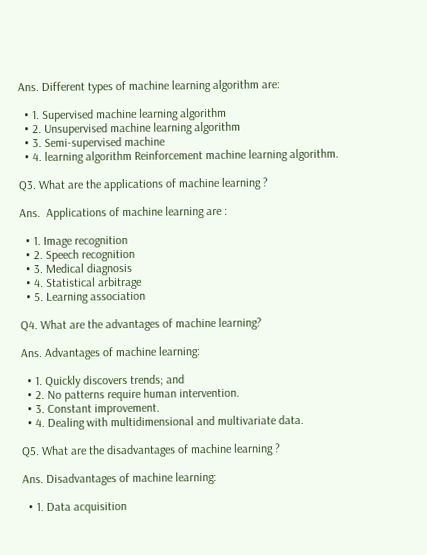Ans. Different types of machine learning algorithm are:

  • 1. Supervised machine learning algorithm
  • 2. Unsupervised machine learning algorithm
  • 3. Semi-supervised machine
  • 4. learning algorithm Reinforcement machine learning algorithm.

Q3. What are the applications of machine learning ?

Ans.  Applications of machine learning are :

  • 1. Image recognition
  • 2. Speech recognition
  • 3. Medical diagnosis
  • 4. Statistical arbitrage
  • 5. Learning association

Q4. What are the advantages of machine learning?

Ans. Advantages of machine learning:

  • 1. Quickly discovers trends; and
  • 2. No patterns require human intervention.
  • 3. Constant improvement.
  • 4. Dealing with multidimensional and multivariate data.

Q5. What are the disadvantages of machine learning ?

Ans. Disadvantages of machine learning:

  • 1. Data acquisition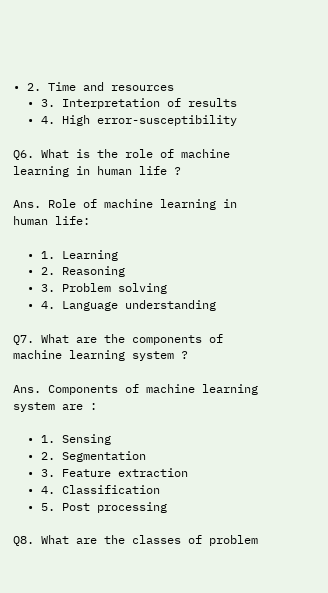• 2. Time and resources
  • 3. Interpretation of results
  • 4. High error-susceptibility

Q6. What is the role of machine learning in human life ?

Ans. Role of machine learning in human life:

  • 1. Learning
  • 2. Reasoning
  • 3. Problem solving
  • 4. Language understanding

Q7. What are the components of machine learning system ?

Ans. Components of machine learning system are :

  • 1. Sensing
  • 2. Segmentation
  • 3. Feature extraction
  • 4. Classification
  • 5. Post processing

Q8. What are the classes of problem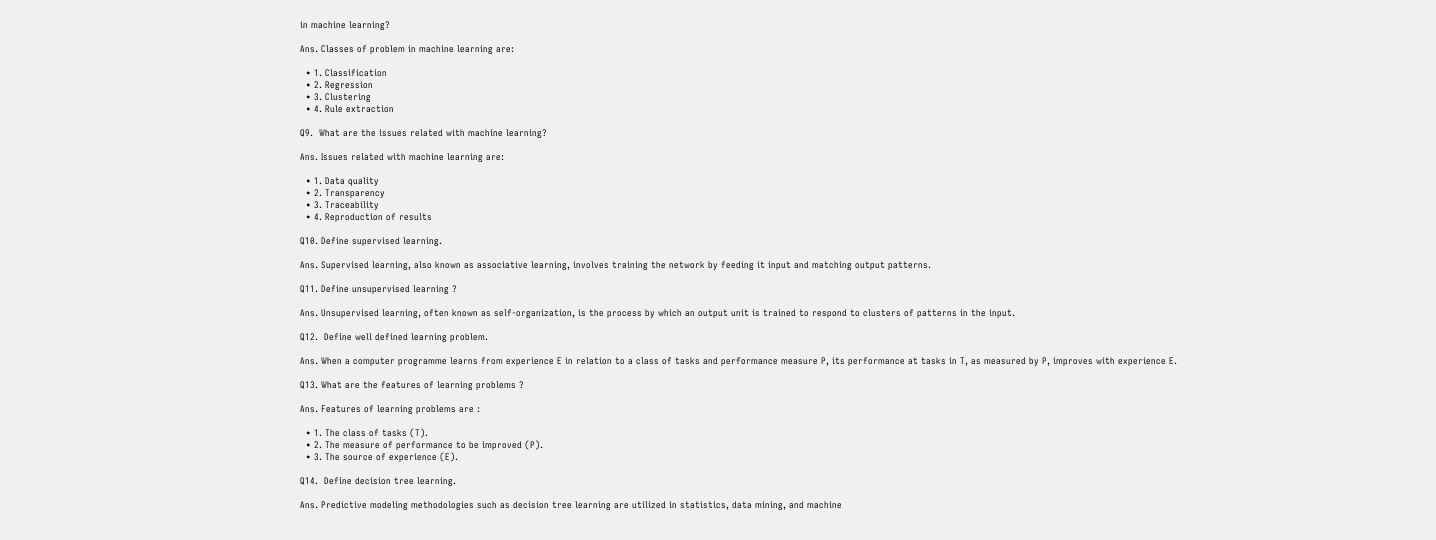in machine learning?

Ans. Classes of problem in machine learning are:

  • 1. Classification
  • 2. Regression
  • 3. Clustering
  • 4. Rule extraction

Q9.  What are the issues related with machine learning?

Ans. Issues related with machine learning are:

  • 1. Data quality
  • 2. Transparency
  • 3. Traceability
  • 4. Reproduction of results

Q10. Define supervised learning.

Ans. Supervised learning, also known as associative learning, involves training the network by feeding it input and matching output patterns.

Q11. Define unsupervised learning ?

Ans. Unsupervised learning, often known as self-organization, is the process by which an output unit is trained to respond to clusters of patterns in the input.

Q12.  Define well defined learning problem.

Ans. When a computer programme learns from experience E in relation to a class of tasks and performance measure P, its performance at tasks in T, as measured by P, improves with experience E.

Q13. What are the features of learning problems ?

Ans. Features of learning problems are :

  • 1. The class of tasks (T).
  • 2. The measure of performance to be improved (P).
  • 3. The source of experience (E).

Q14.  Define decision tree learning.

Ans. Predictive modeling methodologies such as decision tree learning are utilized in statistics, data mining, and machine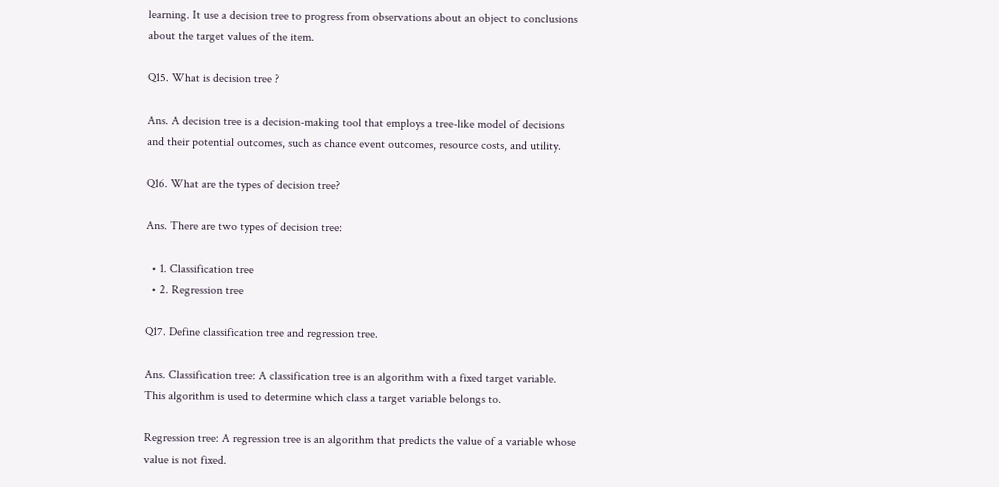learning. It use a decision tree to progress from observations about an object to conclusions about the target values of the item.

Q15. What is decision tree ?

Ans. A decision tree is a decision-making tool that employs a tree-like model of decisions and their potential outcomes, such as chance event outcomes, resource costs, and utility.

Q16. What are the types of decision tree?

Ans. There are two types of decision tree:

  • 1. Classification tree
  • 2. Regression tree

Q17. Define classification tree and regression tree.

Ans. Classification tree: A classification tree is an algorithm with a fixed target variable. This algorithm is used to determine which class a target variable belongs to.

Regression tree: A regression tree is an algorithm that predicts the value of a variable whose value is not fixed.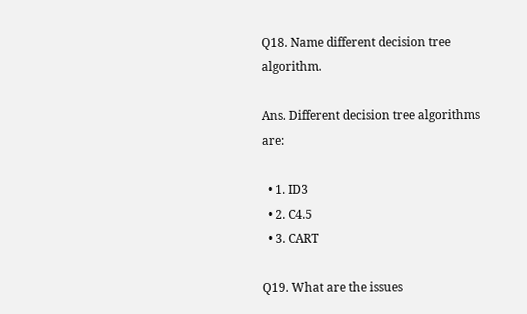Q18. Name different decision tree algorithm.

Ans. Different decision tree algorithms are:

  • 1. ID3
  • 2. C4.5
  • 3. CART

Q19. What are the issues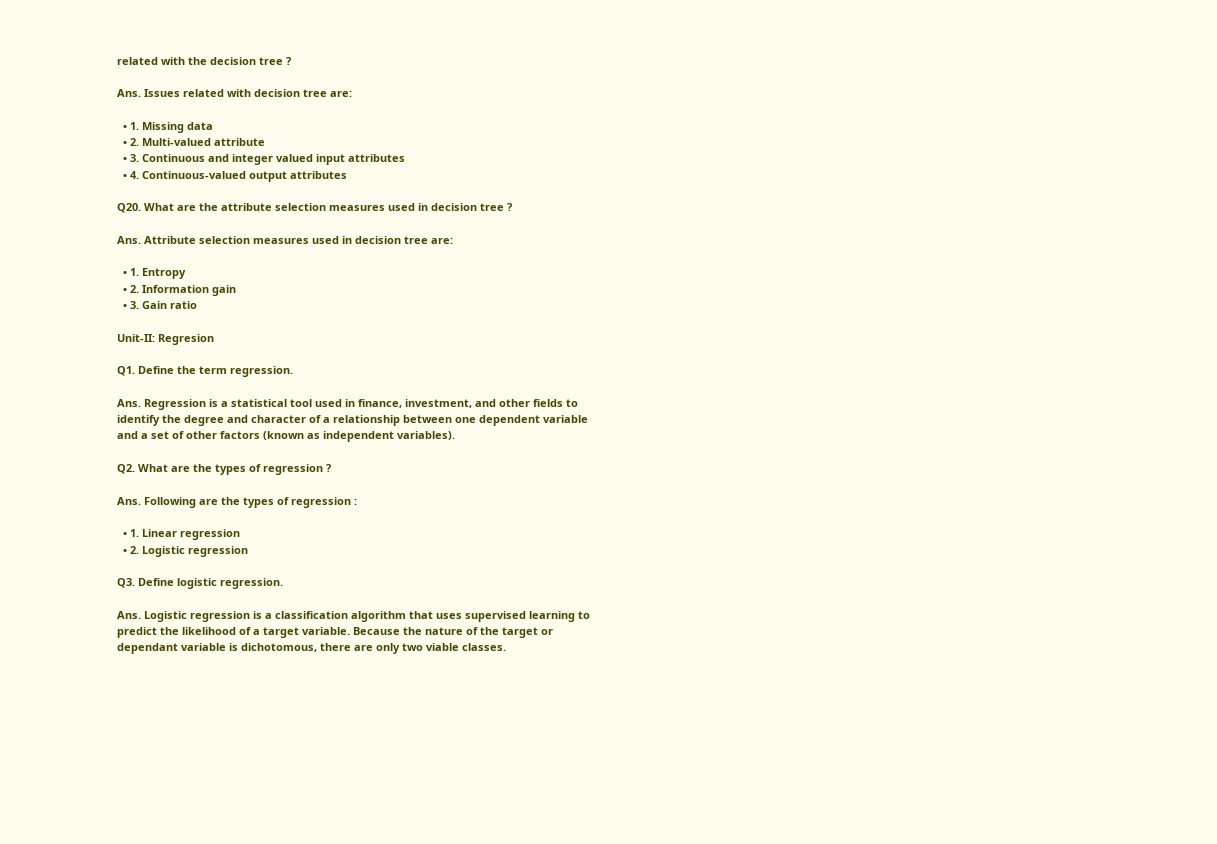related with the decision tree ?

Ans. Issues related with decision tree are:

  • 1. Missing data
  • 2. Multi-valued attribute
  • 3. Continuous and integer valued input attributes
  • 4. Continuous-valued output attributes

Q20. What are the attribute selection measures used in decision tree ?

Ans. Attribute selection measures used in decision tree are:

  • 1. Entropy
  • 2. Information gain
  • 3. Gain ratio

Unit-II: Regresion

Q1. Define the term regression.

Ans. Regression is a statistical tool used in finance, investment, and other fields to identify the degree and character of a relationship between one dependent variable and a set of other factors (known as independent variables).

Q2. What are the types of regression ?

Ans. Following are the types of regression :

  • 1. Linear regression
  • 2. Logistic regression

Q3. Define logistic regression.

Ans. Logistic regression is a classification algorithm that uses supervised learning to predict the likelihood of a target variable. Because the nature of the target or dependant variable is dichotomous, there are only two viable classes.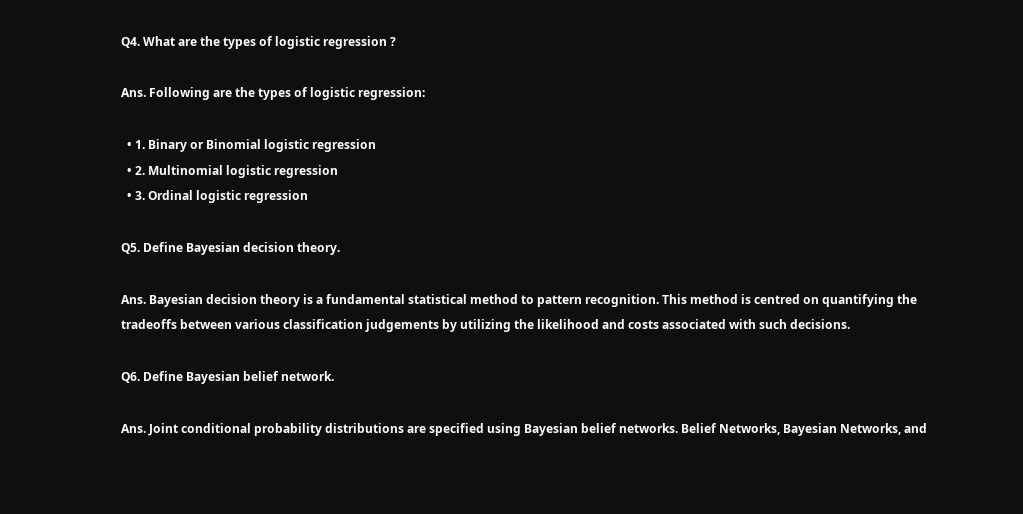Q4. What are the types of logistic regression ?

Ans. Following are the types of logistic regression:

  • 1. Binary or Binomial logistic regression
  • 2. Multinomial logistic regression
  • 3. Ordinal logistic regression

Q5. Define Bayesian decision theory.

Ans. Bayesian decision theory is a fundamental statistical method to pattern recognition. This method is centred on quantifying the tradeoffs between various classification judgements by utilizing the likelihood and costs associated with such decisions.

Q6. Define Bayesian belief network.

Ans. Joint conditional probability distributions are specified using Bayesian belief networks. Belief Networks, Bayesian Networks, and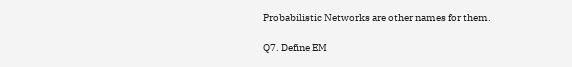Probabilistic Networks are other names for them.

Q7. Define EM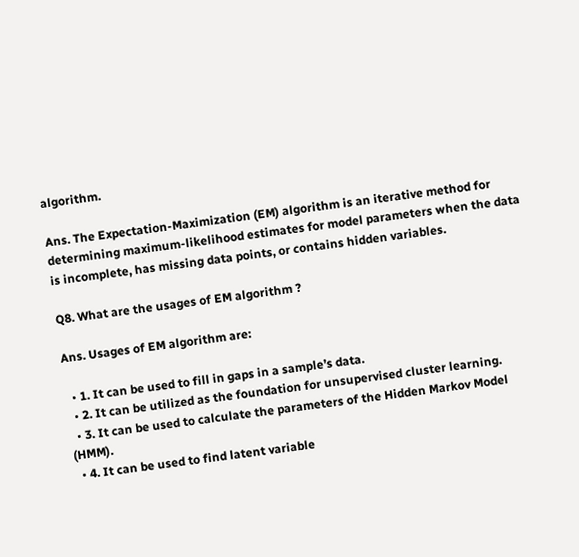algorithm.

Ans. The Expectation-Maximization (EM) algorithm is an iterative method for determining maximum-likelihood estimates for model parameters when the data is incomplete, has missing data points, or contains hidden variables.

Q8. What are the usages of EM algorithm ?

Ans. Usages of EM algorithm are:

  • 1. It can be used to fill in gaps in a sample’s data.
  • 2. It can be utilized as the foundation for unsupervised cluster learning.
  • 3. It can be used to calculate the parameters of the Hidden Markov Model (HMM).
  • 4. It can be used to find latent variable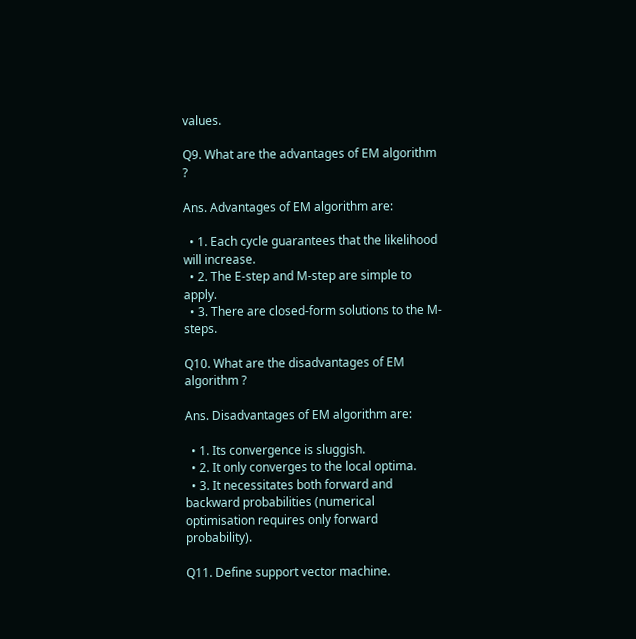values.

Q9. What are the advantages of EM algorithm ?

Ans. Advantages of EM algorithm are:

  • 1. Each cycle guarantees that the likelihood will increase.
  • 2. The E-step and M-step are simple to apply.
  • 3. There are closed-form solutions to the M-steps.

Q10. What are the disadvantages of EM algorithm ?

Ans. Disadvantages of EM algorithm are:

  • 1. Its convergence is sluggish.
  • 2. It only converges to the local optima.
  • 3. It necessitates both forward and backward probabilities (numerical optimisation requires only forward probability).

Q11. Define support vector machine.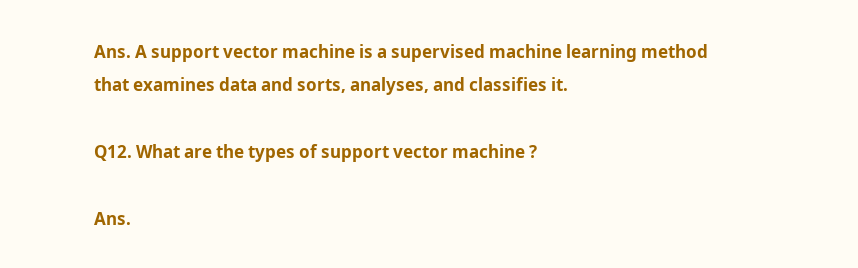Ans. A support vector machine is a supervised machine learning method that examines data and sorts, analyses, and classifies it.

Q12. What are the types of support vector machine ?

Ans.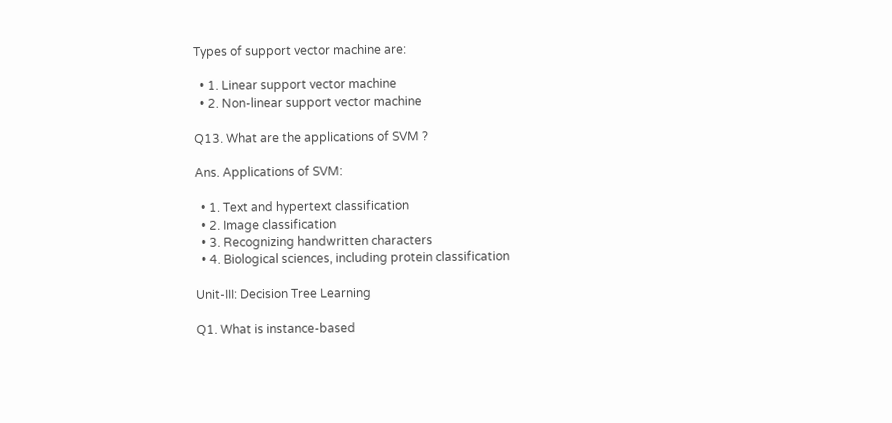Types of support vector machine are:

  • 1. Linear support vector machine
  • 2. Non-linear support vector machine

Q13. What are the applications of SVM ?

Ans. Applications of SVM:

  • 1. Text and hypertext classification
  • 2. Image classification
  • 3. Recognizing handwritten characters
  • 4. Biological sciences, including protein classification

Unit-III: Decision Tree Learning

Q1. What is instance-based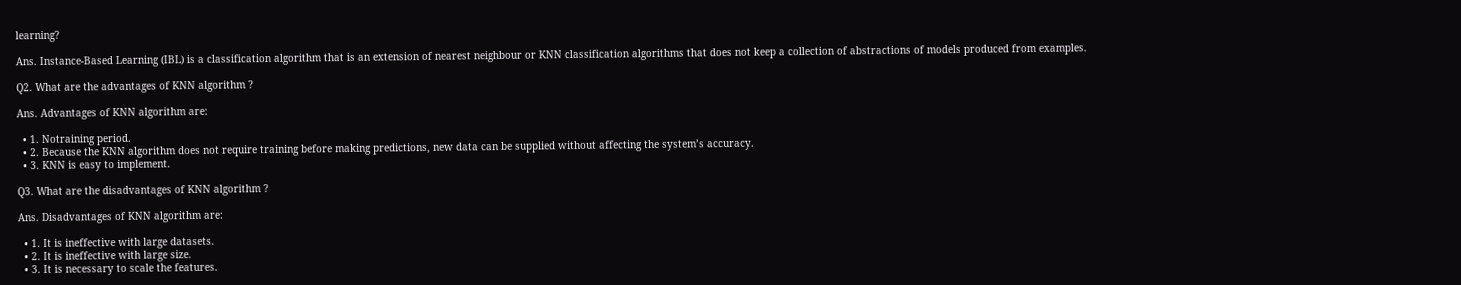learning?

Ans. Instance-Based Learning (IBL) is a classification algorithm that is an extension of nearest neighbour or KNN classification algorithms that does not keep a collection of abstractions of models produced from examples.

Q2. What are the advantages of KNN algorithm ?

Ans. Advantages of KNN algorithm are:

  • 1. Notraining period.
  • 2. Because the KNN algorithm does not require training before making predictions, new data can be supplied without affecting the system’s accuracy.
  • 3. KNN is easy to implement.

Q3. What are the disadvantages of KNN algorithm ?

Ans. Disadvantages of KNN algorithm are:

  • 1. It is ineffective with large datasets.
  • 2. It is ineffective with large size.
  • 3. It is necessary to scale the features.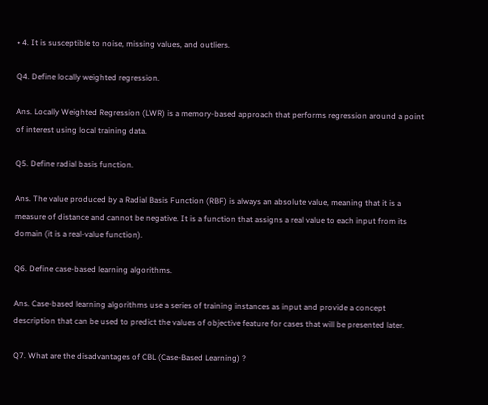• 4. It is susceptible to noise, missing values, and outliers.

Q4. Define locally weighted regression.

Ans. Locally Weighted Regression (LWR) is a memory-based approach that performs regression around a point of interest using local training data.

Q5. Define radial basis function.

Ans. The value produced by a Radial Basis Function (RBF) is always an absolute value, meaning that it is a measure of distance and cannot be negative. It is a function that assigns a real value to each input from its domain (it is a real-value function).

Q6. Define case-based learning algorithms.

Ans. Case-based learning algorithms use a series of training instances as input and provide a concept description that can be used to predict the values of objective feature for cases that will be presented later.

Q7. What are the disadvantages of CBL (Case-Based Learning) ?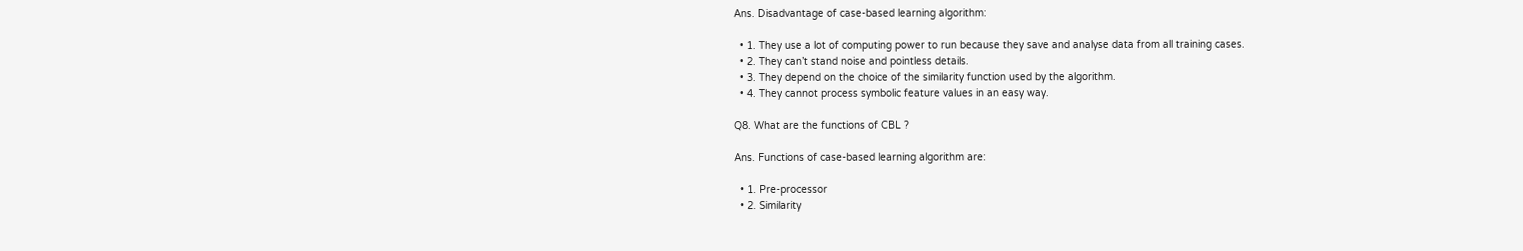Ans. Disadvantage of case-based learning algorithm:

  • 1. They use a lot of computing power to run because they save and analyse data from all training cases.
  • 2. They can’t stand noise and pointless details.
  • 3. They depend on the choice of the similarity function used by the algorithm.
  • 4. They cannot process symbolic feature values in an easy way.

Q8. What are the functions of CBL ?

Ans. Functions of case-based learning algorithm are:

  • 1. Pre-processor
  • 2. Similarity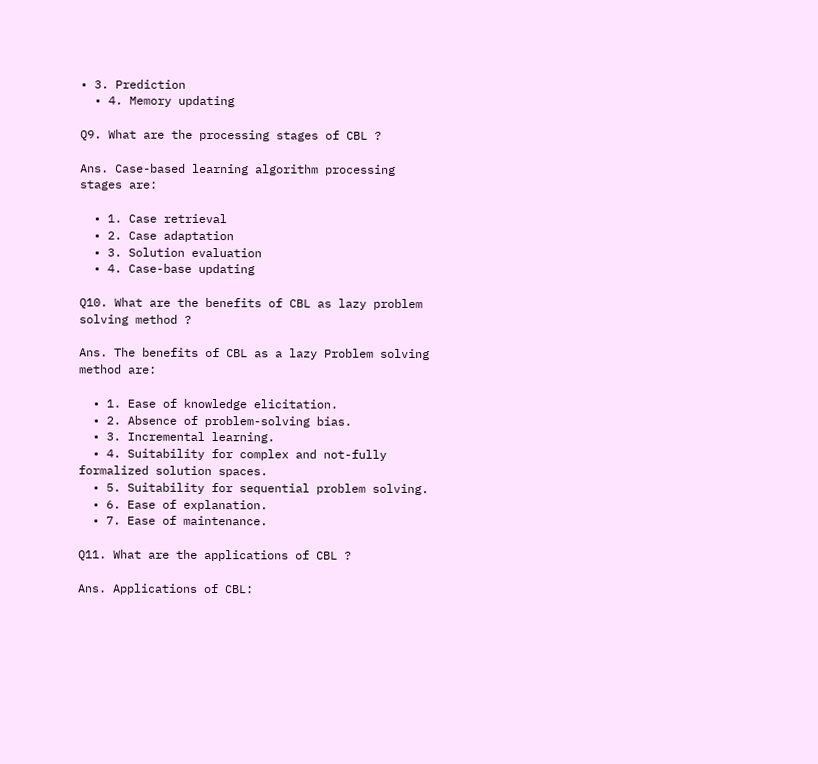• 3. Prediction
  • 4. Memory updating

Q9. What are the processing stages of CBL ?

Ans. Case-based learning algorithm processing stages are:

  • 1. Case retrieval
  • 2. Case adaptation
  • 3. Solution evaluation
  • 4. Case-base updating

Q10. What are the benefits of CBL as lazy problem solving method ?

Ans. The benefits of CBL as a lazy Problem solving method are:

  • 1. Ease of knowledge elicitation.
  • 2. Absence of problem-solving bias.
  • 3. Incremental learning.
  • 4. Suitability for complex and not-fully formalized solution spaces.
  • 5. Suitability for sequential problem solving.
  • 6. Ease of explanation.
  • 7. Ease of maintenance.

Q11. What are the applications of CBL ?

Ans. Applications of CBL: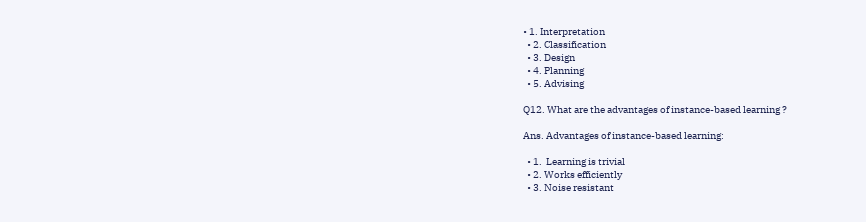• 1. Interpretation
  • 2. Classification
  • 3. Design
  • 4. Planning
  • 5. Advising

Q12. What are the advantages of instance-based learning ?

Ans. Advantages of instance-based learning:

  • 1.  Learning is trivial
  • 2. Works efficiently
  • 3. Noise resistant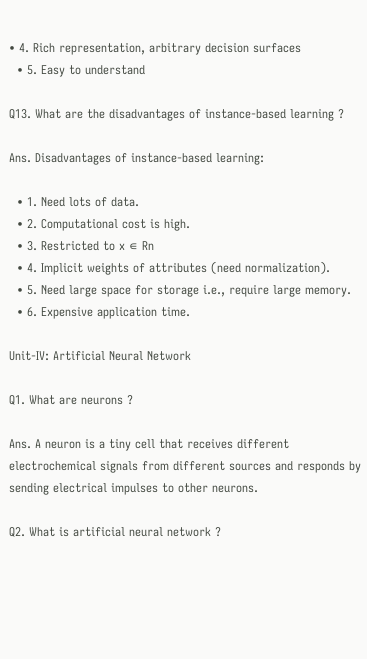• 4. Rich representation, arbitrary decision surfaces
  • 5. Easy to understand

Q13. What are the disadvantages of instance-based learning ?

Ans. Disadvantages of instance-based learning:

  • 1. Need lots of data.
  • 2. Computational cost is high.
  • 3. Restricted to x ∊ Rn
  • 4. Implicit weights of attributes (need normalization).
  • 5. Need large space for storage i.e., require large memory.
  • 6. Expensive application time.

Unit-IV: Artificial Neural Network

Q1. What are neurons ?

Ans. A neuron is a tiny cell that receives different electrochemical signals from different sources and responds by sending electrical impulses to other neurons.

Q2. What is artificial neural network ?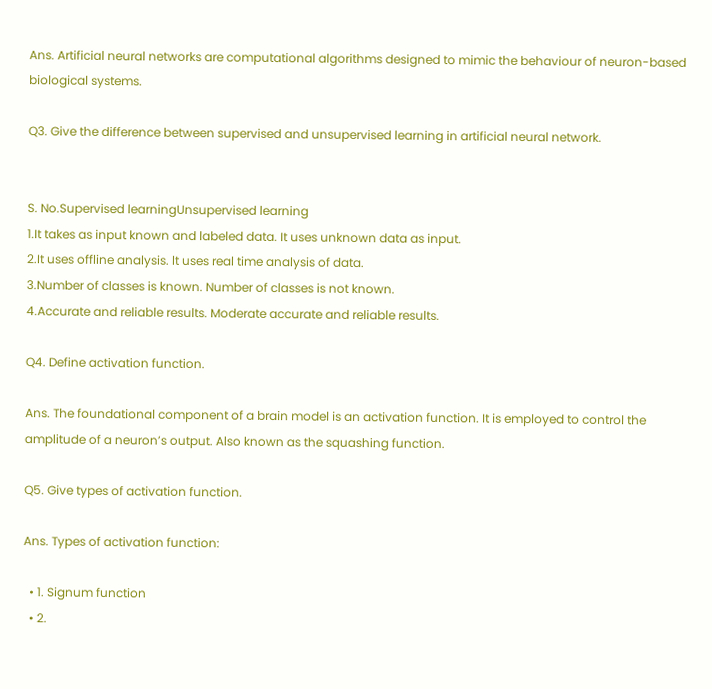Ans. Artificial neural networks are computational algorithms designed to mimic the behaviour of neuron-based biological systems.

Q3. Give the difference between supervised and unsupervised learning in artificial neural network.


S. No.Supervised learningUnsupervised learning
1.It takes as input known and labeled data. It uses unknown data as input.
2.It uses offline analysis. lt uses real time analysis of data.
3.Number of classes is known. Number of classes is not known.
4.Accurate and reliable results. Moderate accurate and reliable results.

Q4. Define activation function.

Ans. The foundational component of a brain model is an activation function. It is employed to control the amplitude of a neuron’s output. Also known as the squashing function.

Q5. Give types of activation function.

Ans. Types of activation function:

  • 1. Signum function
  • 2.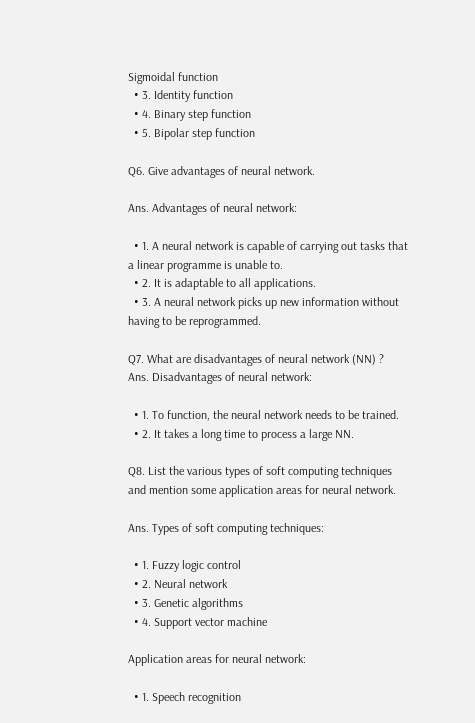Sigmoidal function
  • 3. Identity function
  • 4. Binary step function
  • 5. Bipolar step function

Q6. Give advantages of neural network.

Ans. Advantages of neural network:

  • 1. A neural network is capable of carrying out tasks that a linear programme is unable to.
  • 2. It is adaptable to all applications.
  • 3. A neural network picks up new information without having to be reprogrammed.

Q7. What are disadvantages of neural network (NN) ?
Ans. Disadvantages of neural network:

  • 1. To function, the neural network needs to be trained.
  • 2. It takes a long time to process a large NN.

Q8. List the various types of soft computing techniques and mention some application areas for neural network.

Ans. Types of soft computing techniques:

  • 1. Fuzzy logic control
  • 2. Neural network
  • 3. Genetic algorithms
  • 4. Support vector machine

Application areas for neural network:

  • 1. Speech recognition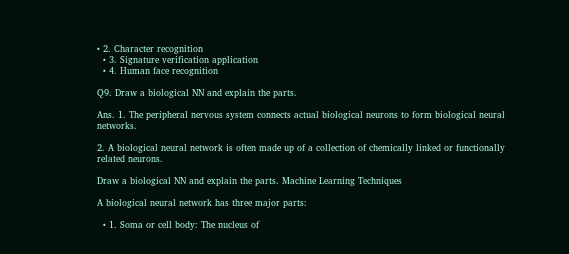• 2. Character recognition
  • 3. Signature verification application
  • 4. Human face recognition

Q9. Draw a biological NN and explain the parts.

Ans. 1. The peripheral nervous system connects actual biological neurons to form biological neural networks.

2. A biological neural network is often made up of a collection of chemically linked or functionally related neurons.

Draw a biological NN and explain the parts. Machine Learning Techniques

A biological neural network has three major parts:

  • 1. Soma or cell body: The nucleus of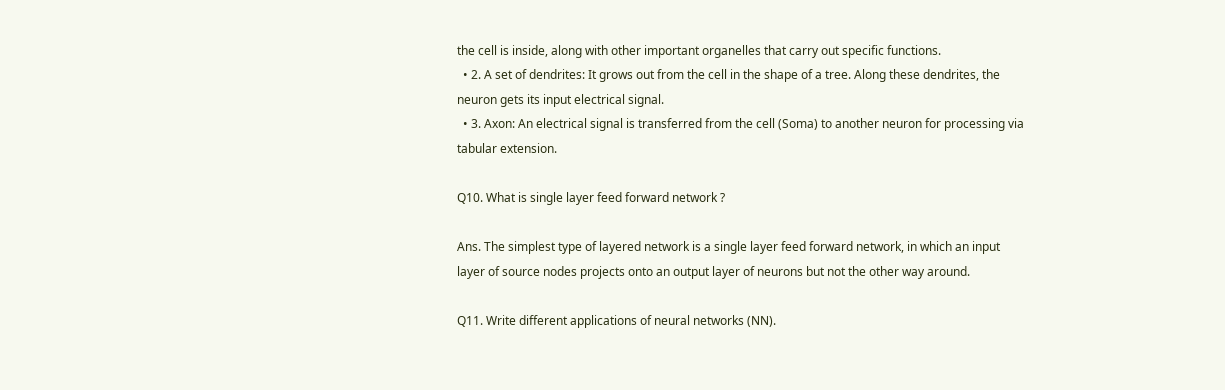the cell is inside, along with other important organelles that carry out specific functions.
  • 2. A set of dendrites: It grows out from the cell in the shape of a tree. Along these dendrites, the neuron gets its input electrical signal.
  • 3. Axon: An electrical signal is transferred from the cell (Soma) to another neuron for processing via tabular extension.

Q10. What is single layer feed forward network ?

Ans. The simplest type of layered network is a single layer feed forward network, in which an input layer of source nodes projects onto an output layer of neurons but not the other way around.

Q11. Write different applications of neural networks (NN).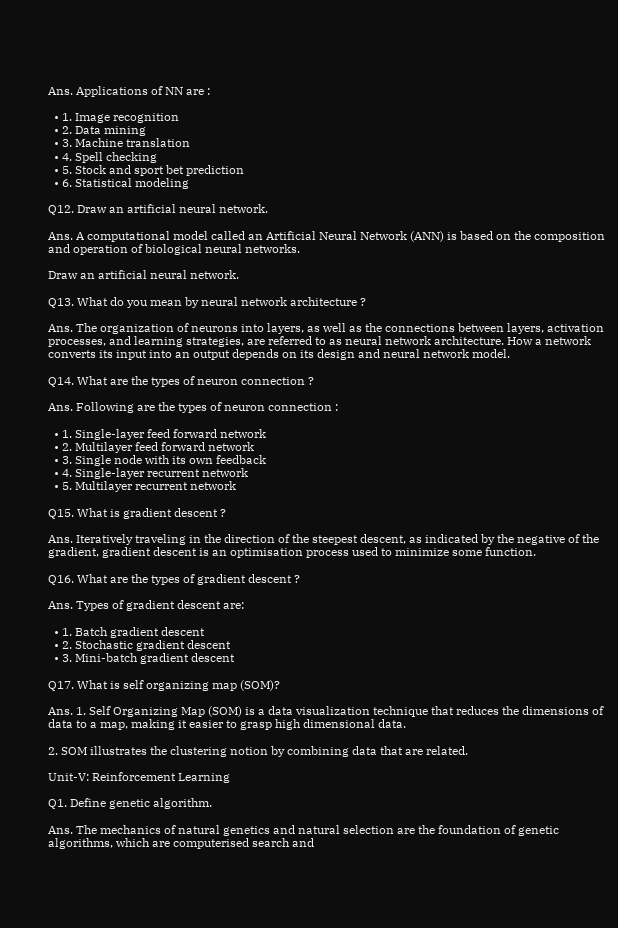Ans. Applications of NN are :

  • 1. Image recognition
  • 2. Data mining
  • 3. Machine translation
  • 4. Spell checking
  • 5. Stock and sport bet prediction
  • 6. Statistical modeling

Q12. Draw an artificial neural network.

Ans. A computational model called an Artificial Neural Network (ANN) is based on the composition and operation of biological neural networks.

Draw an artificial neural network.

Q13. What do you mean by neural network architecture ?

Ans. The organization of neurons into layers, as well as the connections between layers, activation processes, and learning strategies, are referred to as neural network architecture. How a network converts its input into an output depends on its design and neural network model.

Q14. What are the types of neuron connection ?

Ans. Following are the types of neuron connection :

  • 1. Single-layer feed forward network
  • 2. Multilayer feed forward network
  • 3. Single node with its own feedback
  • 4. Single-layer recurrent network
  • 5. Multilayer recurrent network

Q15. What is gradient descent ?

Ans. Iteratively traveling in the direction of the steepest descent, as indicated by the negative of the gradient, gradient descent is an optimisation process used to minimize some function.

Q16. What are the types of gradient descent ?

Ans. Types of gradient descent are:

  • 1. Batch gradient descent
  • 2. Stochastic gradient descent
  • 3. Mini-batch gradient descent

Q17. What is self organizing map (SOM)?

Ans. 1. Self Organizing Map (SOM) is a data visualization technique that reduces the dimensions of data to a map, making it easier to grasp high dimensional data.

2. SOM illustrates the clustering notion by combining data that are related.

Unit-V: Reinforcement Learning

Q1. Define genetic algorithm.

Ans. The mechanics of natural genetics and natural selection are the foundation of genetic algorithms, which are computerised search and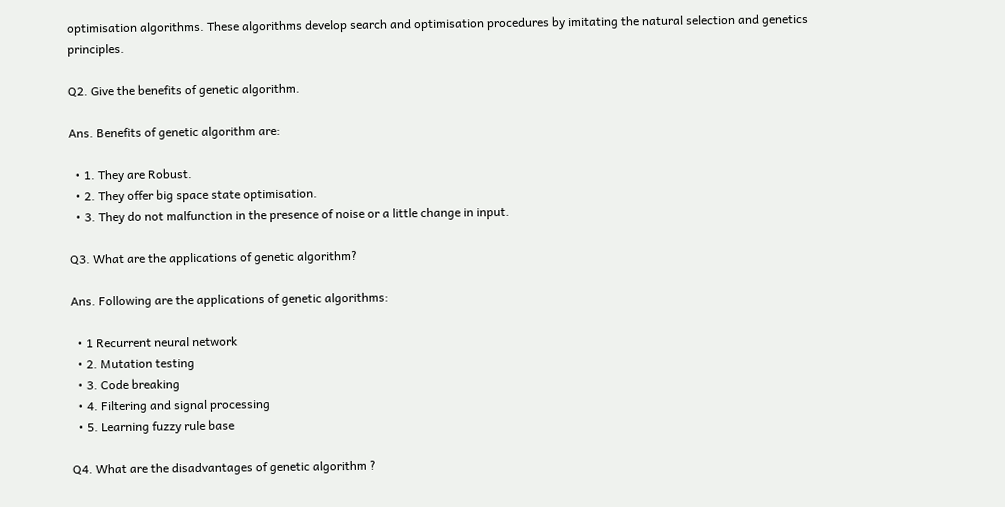optimisation algorithms. These algorithms develop search and optimisation procedures by imitating the natural selection and genetics principles.

Q2. Give the benefits of genetic algorithm.

Ans. Benefits of genetic algorithm are:

  • 1. They are Robust.
  • 2. They offer big space state optimisation.
  • 3. They do not malfunction in the presence of noise or a little change in input.

Q3. What are the applications of genetic algorithm?

Ans. Following are the applications of genetic algorithms:

  • 1 Recurrent neural network
  • 2. Mutation testing
  • 3. Code breaking
  • 4. Filtering and signal processing
  • 5. Learning fuzzy rule base

Q4. What are the disadvantages of genetic algorithm ?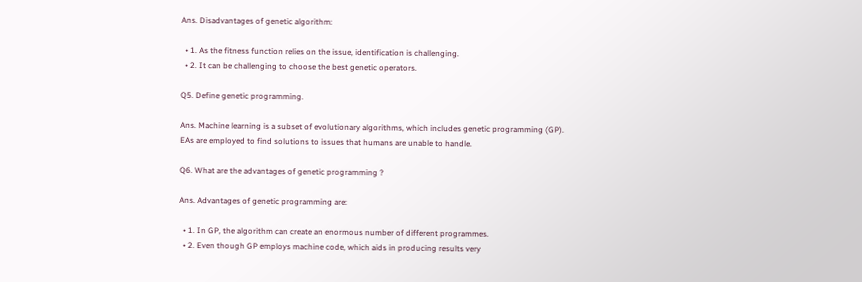Ans. Disadvantages of genetic algorithm:

  • 1. As the fitness function relies on the issue, identification is challenging.
  • 2. It can be challenging to choose the best genetic operators.

Q5. Define genetic programming.

Ans. Machine learning is a subset of evolutionary algorithms, which includes genetic programming (GP). EAs are employed to find solutions to issues that humans are unable to handle.

Q6. What are the advantages of genetic programming ?

Ans. Advantages of genetic programming are:

  • 1. In GP, the algorithm can create an enormous number of different programmes.
  • 2. Even though GP employs machine code, which aids in producing results very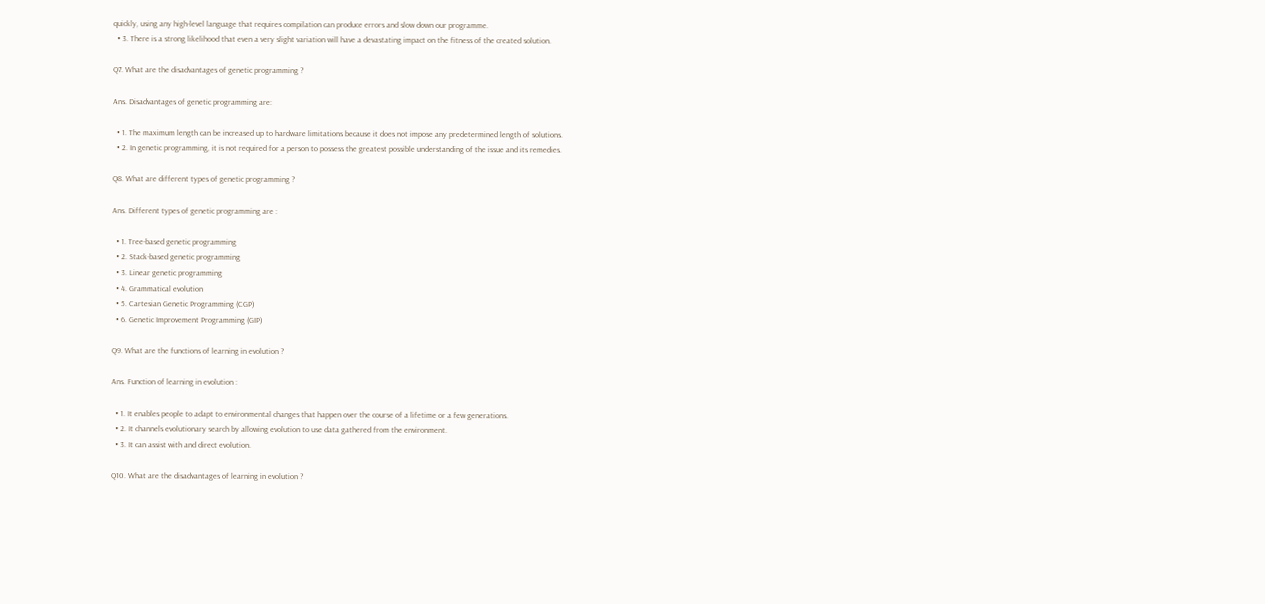quickly, using any high-level language that requires compilation can produce errors and slow down our programme.
  • 3. There is a strong likelihood that even a very slight variation will have a devastating impact on the fitness of the created solution.

Q7. What are the disadvantages of genetic programming ?

Ans. Disadvantages of genetic programming are:

  • 1. The maximum length can be increased up to hardware limitations because it does not impose any predetermined length of solutions.
  • 2. In genetic programming, it is not required for a person to possess the greatest possible understanding of the issue and its remedies.

Q8. What are different types of genetic programming ?

Ans. Different types of genetic programming are :

  • 1. Tree-based genetic programming
  • 2. Stack-based genetic programming
  • 3. Linear genetic programming
  • 4. Grammatical evolution
  • 5. Cartesian Genetic Programming (CGP)
  • 6. Genetic Improvement Programming (GIP)

Q9. What are the functions of learning in evolution ?

Ans. Function of learning in evolution :

  • 1. It enables people to adapt to environmental changes that happen over the course of a lifetime or a few generations.
  • 2. It channels evolutionary search by allowing evolution to use data gathered from the environment.
  • 3. It can assist with and direct evolution.

Q10. What are the disadvantages of learning in evolution ?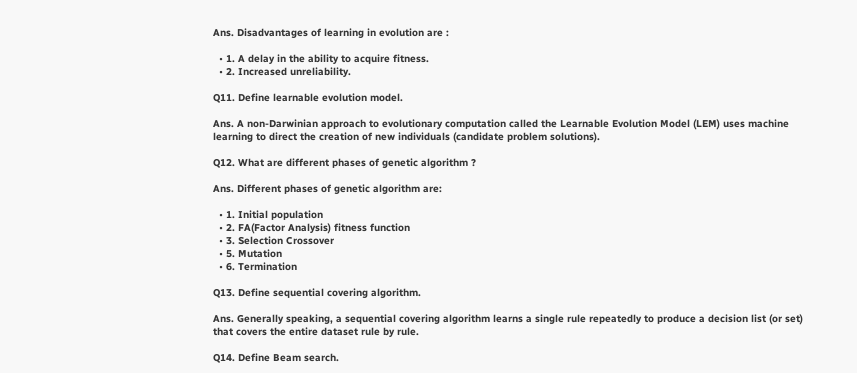Ans. Disadvantages of learning in evolution are :

  • 1. A delay in the ability to acquire fitness.
  • 2. Increased unreliability.

Q11. Define learnable evolution model.

Ans. A non-Darwinian approach to evolutionary computation called the Learnable Evolution Model (LEM) uses machine learning to direct the creation of new individuals (candidate problem solutions).

Q12. What are different phases of genetic algorithm ?

Ans. Different phases of genetic algorithm are:

  • 1. Initial population
  • 2. FA(Factor Analysis) fitness function
  • 3. Selection Crossover
  • 5. Mutation
  • 6. Termination

Q13. Define sequential covering algorithm.

Ans. Generally speaking, a sequential covering algorithm learns a single rule repeatedly to produce a decision list (or set) that covers the entire dataset rule by rule.

Q14. Define Beam search.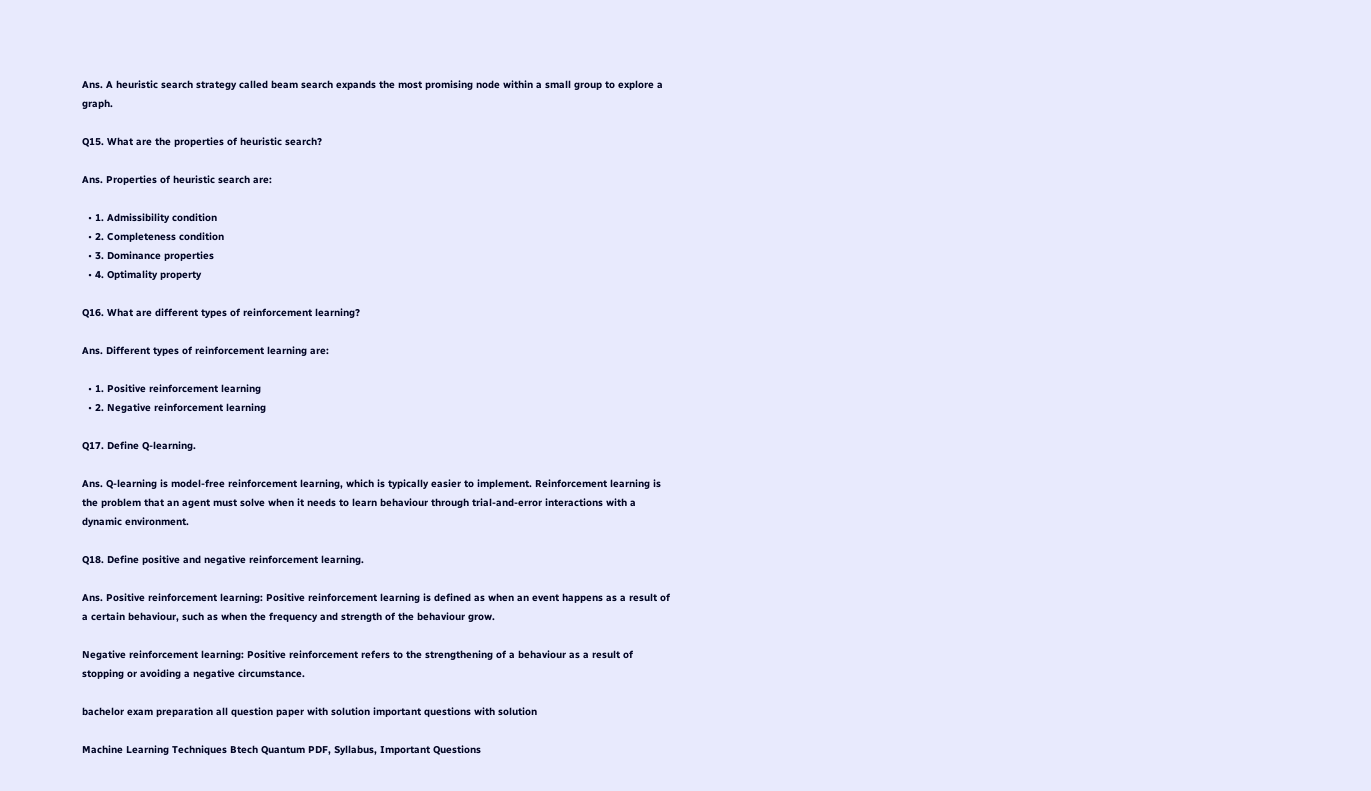Ans. A heuristic search strategy called beam search expands the most promising node within a small group to explore a graph.

Q15. What are the properties of heuristic search?

Ans. Properties of heuristic search are:

  • 1. Admissibility condition
  • 2. Completeness condition
  • 3. Dominance properties
  • 4. Optimality property

Q16. What are different types of reinforcement learning?

Ans. Different types of reinforcement learning are:

  • 1. Positive reinforcement learning
  • 2. Negative reinforcement learning

Q17. Define Q-learning.

Ans. Q-learning is model-free reinforcement learning, which is typically easier to implement. Reinforcement learning is the problem that an agent must solve when it needs to learn behaviour through trial-and-error interactions with a dynamic environment.

Q18. Define positive and negative reinforcement learning.

Ans. Positive reinforcement learning: Positive reinforcement learning is defined as when an event happens as a result of a certain behaviour, such as when the frequency and strength of the behaviour grow.

Negative reinforcement learning: Positive reinforcement refers to the strengthening of a behaviour as a result of stopping or avoiding a negative circumstance.

bachelor exam preparation all question paper with solution important questions with solution

Machine Learning Techniques Btech Quantum PDF, Syllabus, Important Questions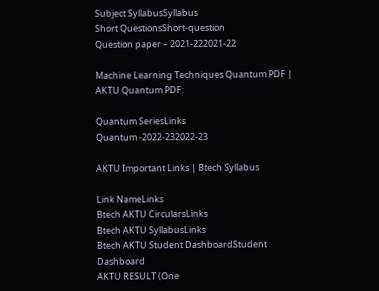Subject SyllabusSyllabus
Short QuestionsShort-question
Question paper – 2021-222021-22

Machine Learning Techniques Quantum PDF | AKTU Quantum PDF:

Quantum SeriesLinks
Quantum -2022-232022-23

AKTU Important Links | Btech Syllabus

Link NameLinks
Btech AKTU CircularsLinks
Btech AKTU SyllabusLinks
Btech AKTU Student DashboardStudent Dashboard
AKTU RESULT (One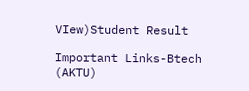VIew)Student Result

Important Links-Btech (AKTU)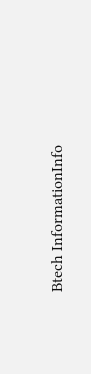Btech InformationInfo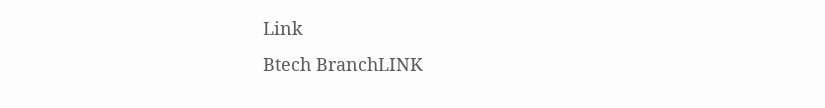Link
Btech BranchLINK